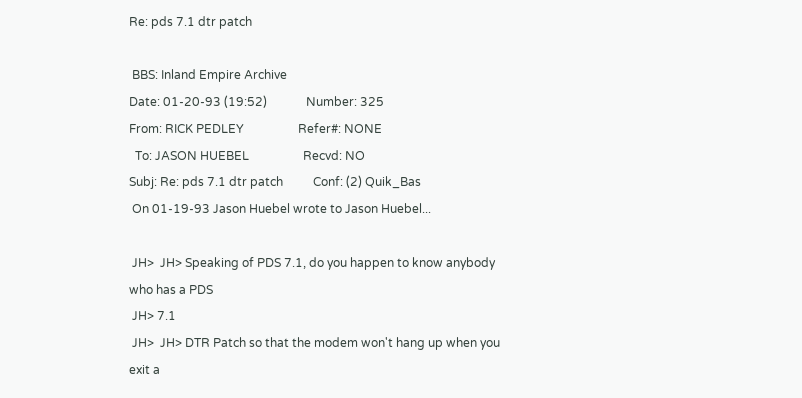Re: pds 7.1 dtr patch

 BBS: Inland Empire Archive
Date: 01-20-93 (19:52)             Number: 325
From: RICK PEDLEY                  Refer#: NONE
  To: JASON HUEBEL                  Recvd: NO
Subj: Re: pds 7.1 dtr patch          Conf: (2) Quik_Bas
 On 01-19-93 Jason Huebel wrote to Jason Huebel...

 JH>  JH> Speaking of PDS 7.1, do you happen to know anybody who has a PDS
 JH> 7.1
 JH>  JH> DTR Patch so that the modem won't hang up when you exit a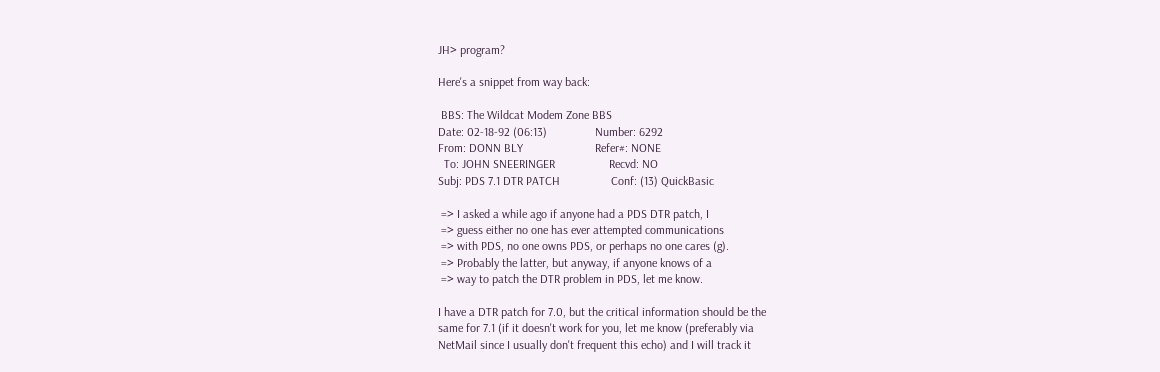JH> program?

Here's a snippet from way back:

 BBS: The Wildcat Modem Zone BBS
Date: 02-18-92 (06:13)                Number: 6292
From: DONN BLY                        Refer#: NONE
  To: JOHN SNEERINGER                  Recvd: NO
Subj: PDS 7.1 DTR PATCH                 Conf: (13) QuickBasic

 => I asked a while ago if anyone had a PDS DTR patch, I
 => guess either no one has ever attempted communications
 => with PDS, no one owns PDS, or perhaps no one cares (g).
 => Probably the latter, but anyway, if anyone knows of a
 => way to patch the DTR problem in PDS, let me know.

I have a DTR patch for 7.0, but the critical information should be the
same for 7.1 (if it doesn't work for you, let me know (preferably via
NetMail since I usually don't frequent this echo) and I will track it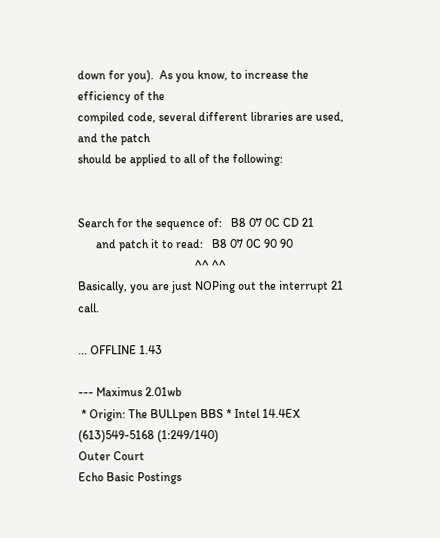down for you).  As you know, to increase the efficiency of the
compiled code, several different libraries are used, and the patch
should be applied to all of the following:


Search for the sequence of:   B8 07 0C CD 21
      and patch it to read:   B8 07 0C 90 90
                                       ^^ ^^
Basically, you are just NOPing out the interrupt 21 call.

... OFFLINE 1.43

--- Maximus 2.01wb
 * Origin: The BULLpen BBS * Intel 14.4EX (613)549-5168 (1:249/140)
Outer Court
Echo Basic Postings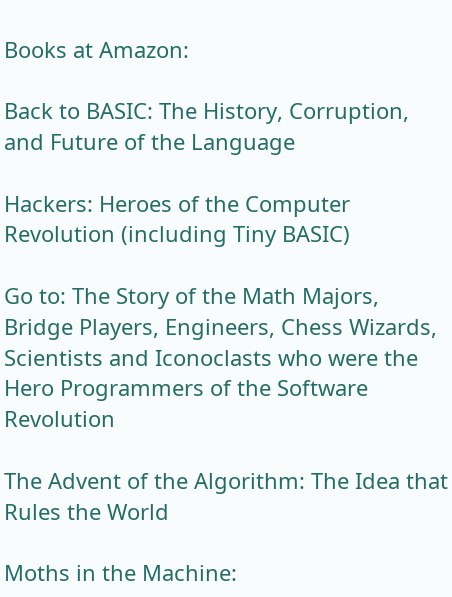Books at Amazon:

Back to BASIC: The History, Corruption, and Future of the Language

Hackers: Heroes of the Computer Revolution (including Tiny BASIC)

Go to: The Story of the Math Majors, Bridge Players, Engineers, Chess Wizards, Scientists and Iconoclasts who were the Hero Programmers of the Software Revolution

The Advent of the Algorithm: The Idea that Rules the World

Moths in the Machine: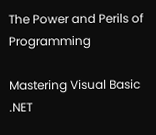The Power and Perils of Programming

Mastering Visual Basic .NET